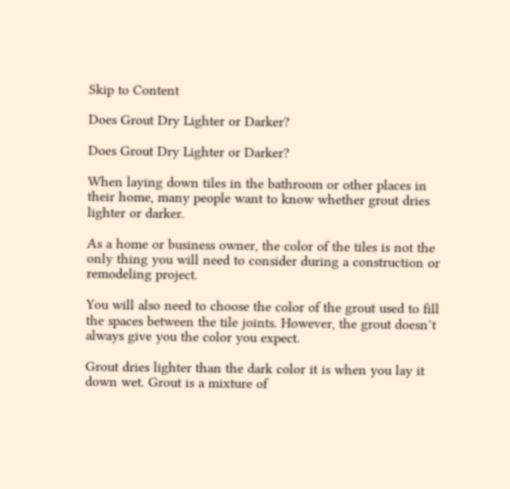Skip to Content

Does Grout Dry Lighter or Darker?

Does Grout Dry Lighter or Darker?

When laying down tiles in the bathroom or other places in their home, many people want to know whether grout dries lighter or darker.

As a home or business owner, the color of the tiles is not the only thing you will need to consider during a construction or remodeling project.

You will also need to choose the color of the grout used to fill the spaces between the tile joints. However, the grout doesn’t always give you the color you expect.

Grout dries lighter than the dark color it is when you lay it down wet. Grout is a mixture of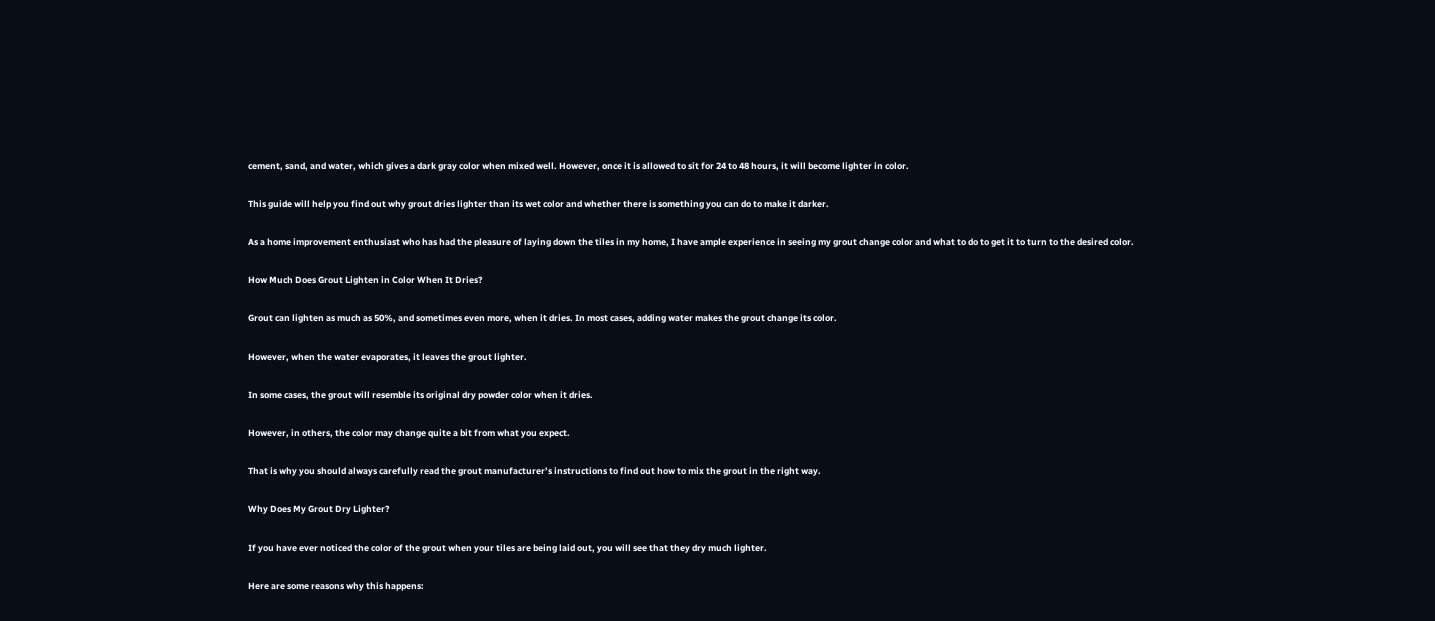cement, sand, and water, which gives a dark gray color when mixed well. However, once it is allowed to sit for 24 to 48 hours, it will become lighter in color.

This guide will help you find out why grout dries lighter than its wet color and whether there is something you can do to make it darker.

As a home improvement enthusiast who has had the pleasure of laying down the tiles in my home, I have ample experience in seeing my grout change color and what to do to get it to turn to the desired color.

How Much Does Grout Lighten in Color When It Dries?

Grout can lighten as much as 50%, and sometimes even more, when it dries. In most cases, adding water makes the grout change its color.

However, when the water evaporates, it leaves the grout lighter.

In some cases, the grout will resemble its original dry powder color when it dries.

However, in others, the color may change quite a bit from what you expect.

That is why you should always carefully read the grout manufacturer’s instructions to find out how to mix the grout in the right way.

Why Does My Grout Dry Lighter?

If you have ever noticed the color of the grout when your tiles are being laid out, you will see that they dry much lighter.

Here are some reasons why this happens: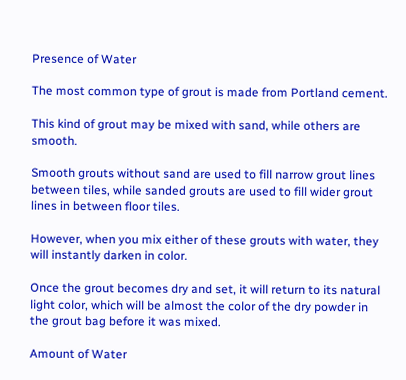Presence of Water

The most common type of grout is made from Portland cement.

This kind of grout may be mixed with sand, while others are smooth.

Smooth grouts without sand are used to fill narrow grout lines between tiles, while sanded grouts are used to fill wider grout lines in between floor tiles.

However, when you mix either of these grouts with water, they will instantly darken in color.

Once the grout becomes dry and set, it will return to its natural light color, which will be almost the color of the dry powder in the grout bag before it was mixed.

Amount of Water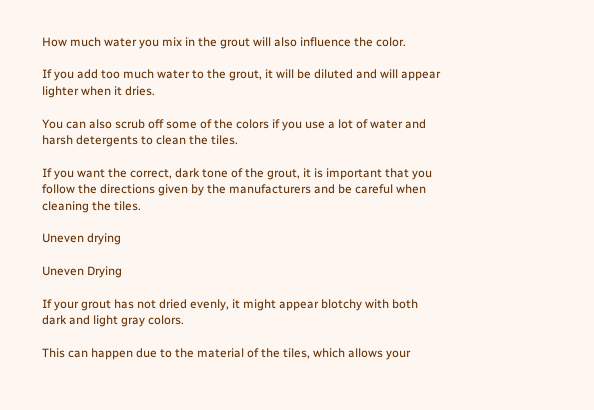How much water you mix in the grout will also influence the color.

If you add too much water to the grout, it will be diluted and will appear lighter when it dries.

You can also scrub off some of the colors if you use a lot of water and harsh detergents to clean the tiles.

If you want the correct, dark tone of the grout, it is important that you follow the directions given by the manufacturers and be careful when cleaning the tiles.

Uneven drying

Uneven Drying

If your grout has not dried evenly, it might appear blotchy with both dark and light gray colors.

This can happen due to the material of the tiles, which allows your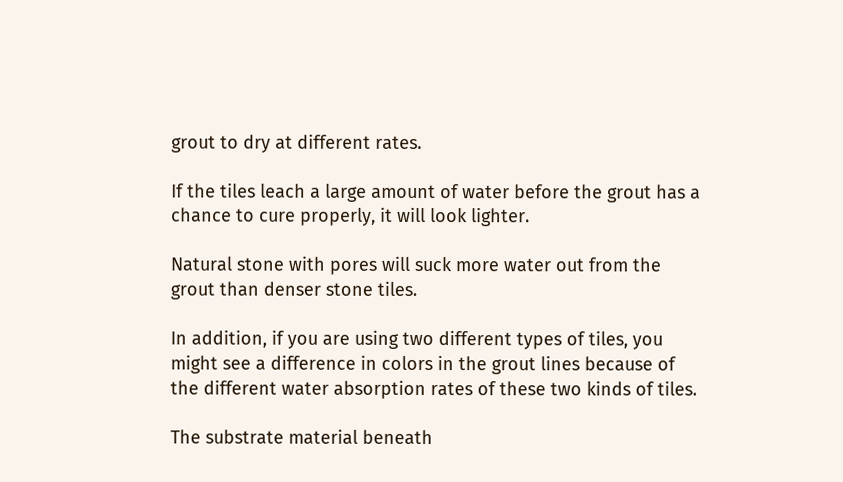grout to dry at different rates.

If the tiles leach a large amount of water before the grout has a chance to cure properly, it will look lighter.

Natural stone with pores will suck more water out from the grout than denser stone tiles.

In addition, if you are using two different types of tiles, you might see a difference in colors in the grout lines because of the different water absorption rates of these two kinds of tiles.

The substrate material beneath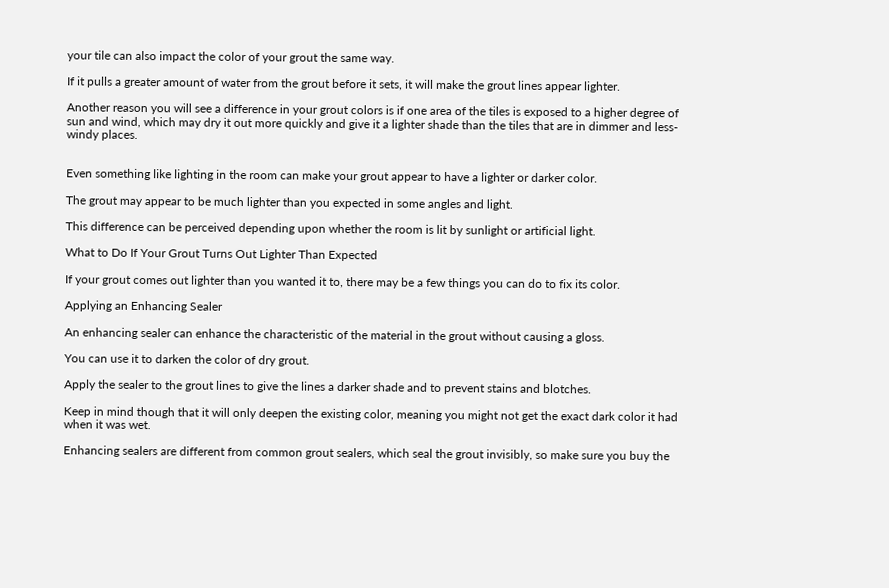your tile can also impact the color of your grout the same way.

If it pulls a greater amount of water from the grout before it sets, it will make the grout lines appear lighter.

Another reason you will see a difference in your grout colors is if one area of the tiles is exposed to a higher degree of sun and wind, which may dry it out more quickly and give it a lighter shade than the tiles that are in dimmer and less-windy places.


Even something like lighting in the room can make your grout appear to have a lighter or darker color.

The grout may appear to be much lighter than you expected in some angles and light.

This difference can be perceived depending upon whether the room is lit by sunlight or artificial light.

What to Do If Your Grout Turns Out Lighter Than Expected

If your grout comes out lighter than you wanted it to, there may be a few things you can do to fix its color.

Applying an Enhancing Sealer

An enhancing sealer can enhance the characteristic of the material in the grout without causing a gloss.

You can use it to darken the color of dry grout.

Apply the sealer to the grout lines to give the lines a darker shade and to prevent stains and blotches.

Keep in mind though that it will only deepen the existing color, meaning you might not get the exact dark color it had when it was wet.

Enhancing sealers are different from common grout sealers, which seal the grout invisibly, so make sure you buy the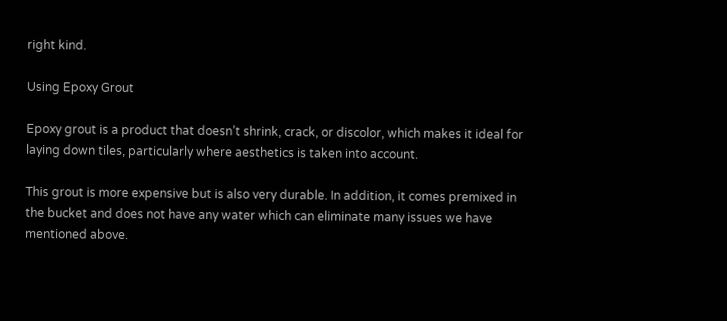right kind.

Using Epoxy Grout

Epoxy grout is a product that doesn’t shrink, crack, or discolor, which makes it ideal for laying down tiles, particularly where aesthetics is taken into account.

This grout is more expensive but is also very durable. In addition, it comes premixed in the bucket and does not have any water which can eliminate many issues we have mentioned above.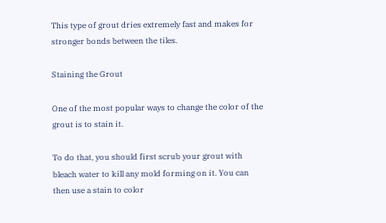This type of grout dries extremely fast and makes for stronger bonds between the tiles.

Staining the Grout

One of the most popular ways to change the color of the grout is to stain it.

To do that, you should first scrub your grout with bleach water to kill any mold forming on it. You can then use a stain to color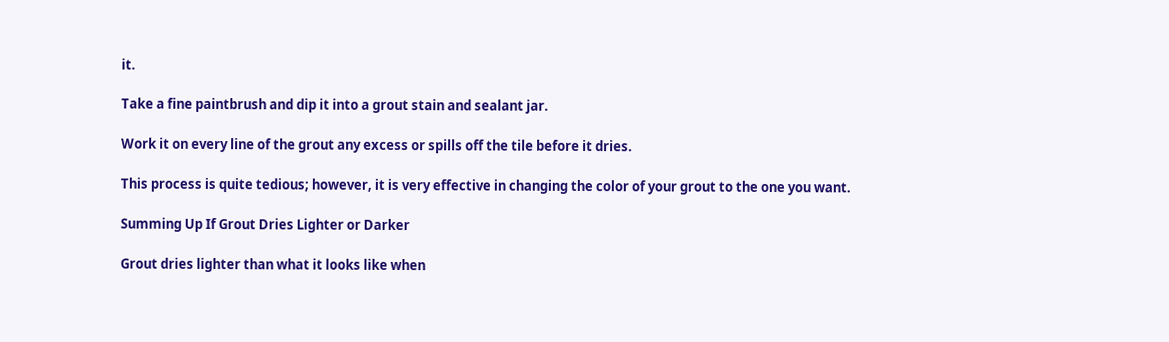it.

Take a fine paintbrush and dip it into a grout stain and sealant jar.

Work it on every line of the grout any excess or spills off the tile before it dries.

This process is quite tedious; however, it is very effective in changing the color of your grout to the one you want.

Summing Up If Grout Dries Lighter or Darker

Grout dries lighter than what it looks like when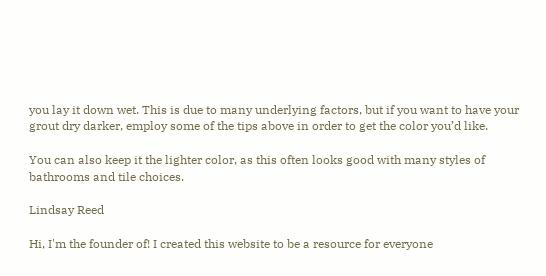you lay it down wet. This is due to many underlying factors, but if you want to have your grout dry darker, employ some of the tips above in order to get the color you’d like.

You can also keep it the lighter color, as this often looks good with many styles of bathrooms and tile choices.

Lindsay Reed

Hi, I'm the founder of! I created this website to be a resource for everyone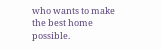who wants to make the best home possible.